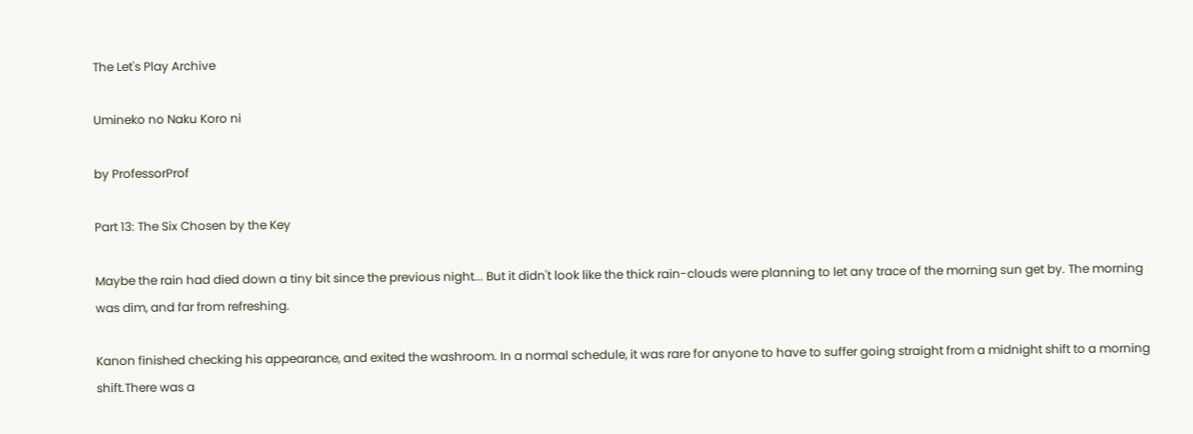The Let's Play Archive

Umineko no Naku Koro ni

by ProfessorProf

Part 13: The Six Chosen by the Key

Maybe the rain had died down a tiny bit since the previous night... But it didn't look like the thick rain-clouds were planning to let any trace of the morning sun get by. The morning was dim, and far from refreshing.

Kanon finished checking his appearance, and exited the washroom. In a normal schedule, it was rare for anyone to have to suffer going straight from a midnight shift to a morning shift.There was a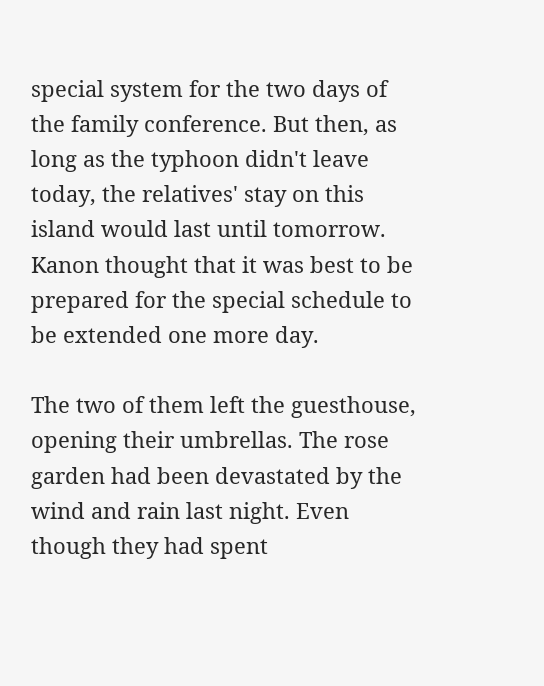special system for the two days of the family conference. But then, as long as the typhoon didn't leave today, the relatives' stay on this island would last until tomorrow. Kanon thought that it was best to be prepared for the special schedule to be extended one more day.

The two of them left the guesthouse, opening their umbrellas. The rose garden had been devastated by the wind and rain last night. Even though they had spent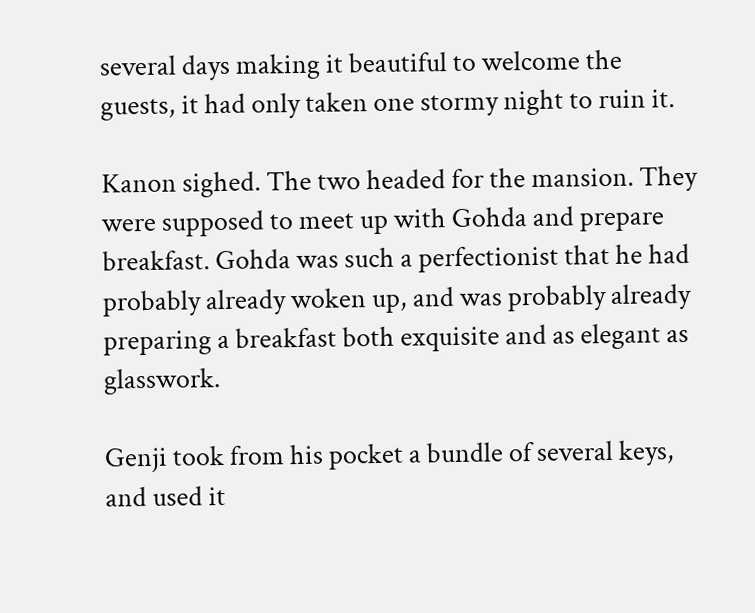several days making it beautiful to welcome the guests, it had only taken one stormy night to ruin it.

Kanon sighed. The two headed for the mansion. They were supposed to meet up with Gohda and prepare breakfast. Gohda was such a perfectionist that he had probably already woken up, and was probably already preparing a breakfast both exquisite and as elegant as glasswork.

Genji took from his pocket a bundle of several keys, and used it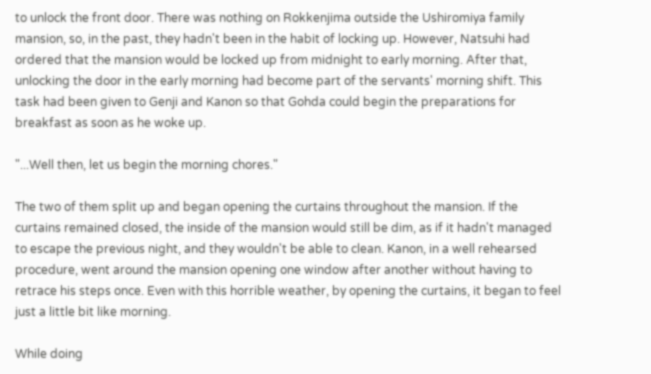to unlock the front door. There was nothing on Rokkenjima outside the Ushiromiya family mansion, so, in the past, they hadn't been in the habit of locking up. However, Natsuhi had ordered that the mansion would be locked up from midnight to early morning. After that, unlocking the door in the early morning had become part of the servants' morning shift. This task had been given to Genji and Kanon so that Gohda could begin the preparations for breakfast as soon as he woke up.

"...Well then, let us begin the morning chores."

The two of them split up and began opening the curtains throughout the mansion. If the curtains remained closed, the inside of the mansion would still be dim, as if it hadn't managed to escape the previous night, and they wouldn't be able to clean. Kanon, in a well rehearsed procedure, went around the mansion opening one window after another without having to retrace his steps once. Even with this horrible weather, by opening the curtains, it began to feel just a little bit like morning.

While doing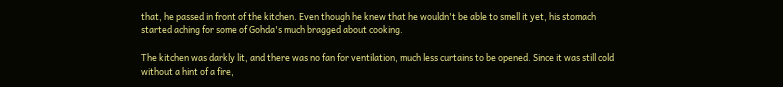that, he passed in front of the kitchen. Even though he knew that he wouldn't be able to smell it yet, his stomach started aching for some of Gohda's much bragged about cooking.

The kitchen was darkly lit, and there was no fan for ventilation, much less curtains to be opened. Since it was still cold without a hint of a fire,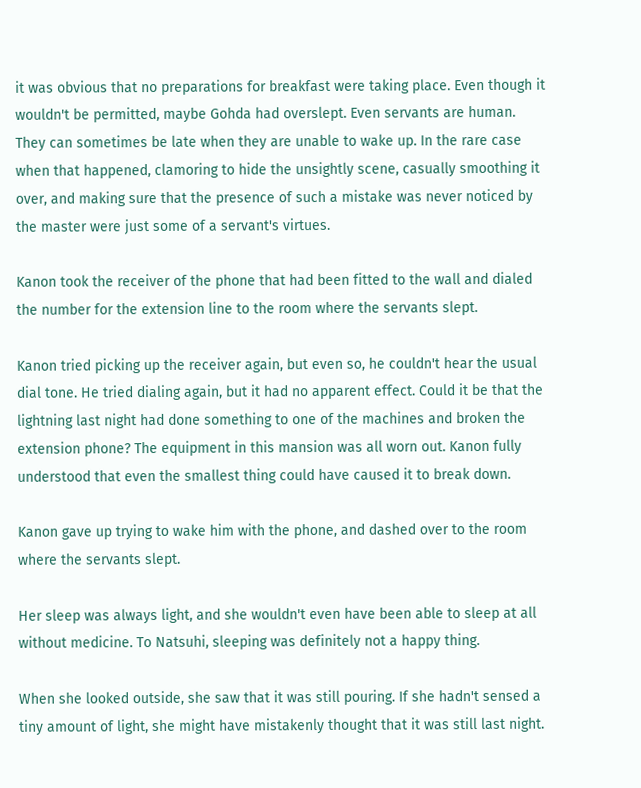it was obvious that no preparations for breakfast were taking place. Even though it wouldn't be permitted, maybe Gohda had overslept. Even servants are human. They can sometimes be late when they are unable to wake up. In the rare case when that happened, clamoring to hide the unsightly scene, casually smoothing it over, and making sure that the presence of such a mistake was never noticed by the master were just some of a servant's virtues.

Kanon took the receiver of the phone that had been fitted to the wall and dialed the number for the extension line to the room where the servants slept.

Kanon tried picking up the receiver again, but even so, he couldn't hear the usual dial tone. He tried dialing again, but it had no apparent effect. Could it be that the lightning last night had done something to one of the machines and broken the extension phone? The equipment in this mansion was all worn out. Kanon fully understood that even the smallest thing could have caused it to break down.

Kanon gave up trying to wake him with the phone, and dashed over to the room where the servants slept.

Her sleep was always light, and she wouldn't even have been able to sleep at all without medicine. To Natsuhi, sleeping was definitely not a happy thing.

When she looked outside, she saw that it was still pouring. If she hadn't sensed a tiny amount of light, she might have mistakenly thought that it was still last night.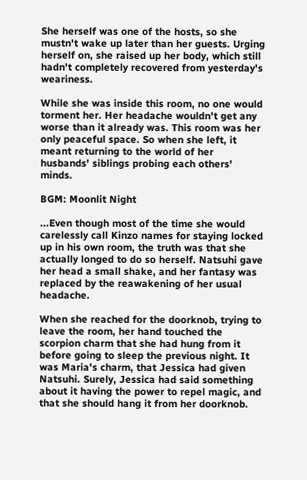She herself was one of the hosts, so she mustn't wake up later than her guests. Urging herself on, she raised up her body, which still hadn't completely recovered from yesterday's weariness.

While she was inside this room, no one would torment her. Her headache wouldn't get any worse than it already was. This room was her only peaceful space. So when she left, it meant returning to the world of her husbands' siblings probing each others' minds.

BGM: Moonlit Night

...Even though most of the time she would carelessly call Kinzo names for staying locked up in his own room, the truth was that she actually longed to do so herself. Natsuhi gave her head a small shake, and her fantasy was replaced by the reawakening of her usual headache.

When she reached for the doorknob, trying to leave the room, her hand touched the scorpion charm that she had hung from it before going to sleep the previous night. It was Maria's charm, that Jessica had given Natsuhi. Surely, Jessica had said something about it having the power to repel magic, and that she should hang it from her doorknob.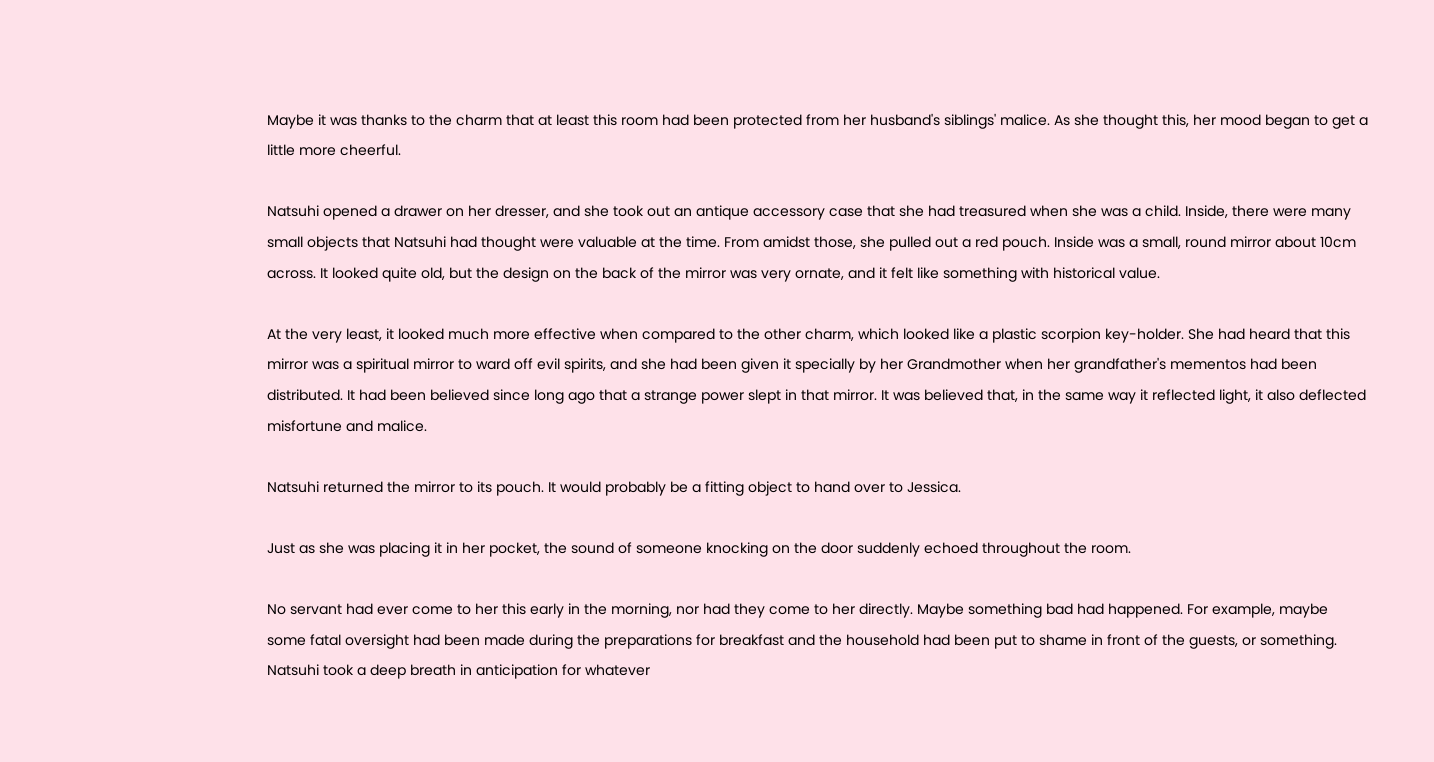Maybe it was thanks to the charm that at least this room had been protected from her husband's siblings' malice. As she thought this, her mood began to get a little more cheerful.

Natsuhi opened a drawer on her dresser, and she took out an antique accessory case that she had treasured when she was a child. Inside, there were many small objects that Natsuhi had thought were valuable at the time. From amidst those, she pulled out a red pouch. Inside was a small, round mirror about 10cm across. It looked quite old, but the design on the back of the mirror was very ornate, and it felt like something with historical value.

At the very least, it looked much more effective when compared to the other charm, which looked like a plastic scorpion key-holder. She had heard that this mirror was a spiritual mirror to ward off evil spirits, and she had been given it specially by her Grandmother when her grandfather's mementos had been distributed. It had been believed since long ago that a strange power slept in that mirror. It was believed that, in the same way it reflected light, it also deflected misfortune and malice.

Natsuhi returned the mirror to its pouch. It would probably be a fitting object to hand over to Jessica.

Just as she was placing it in her pocket, the sound of someone knocking on the door suddenly echoed throughout the room.

No servant had ever come to her this early in the morning, nor had they come to her directly. Maybe something bad had happened. For example, maybe some fatal oversight had been made during the preparations for breakfast and the household had been put to shame in front of the guests, or something. Natsuhi took a deep breath in anticipation for whatever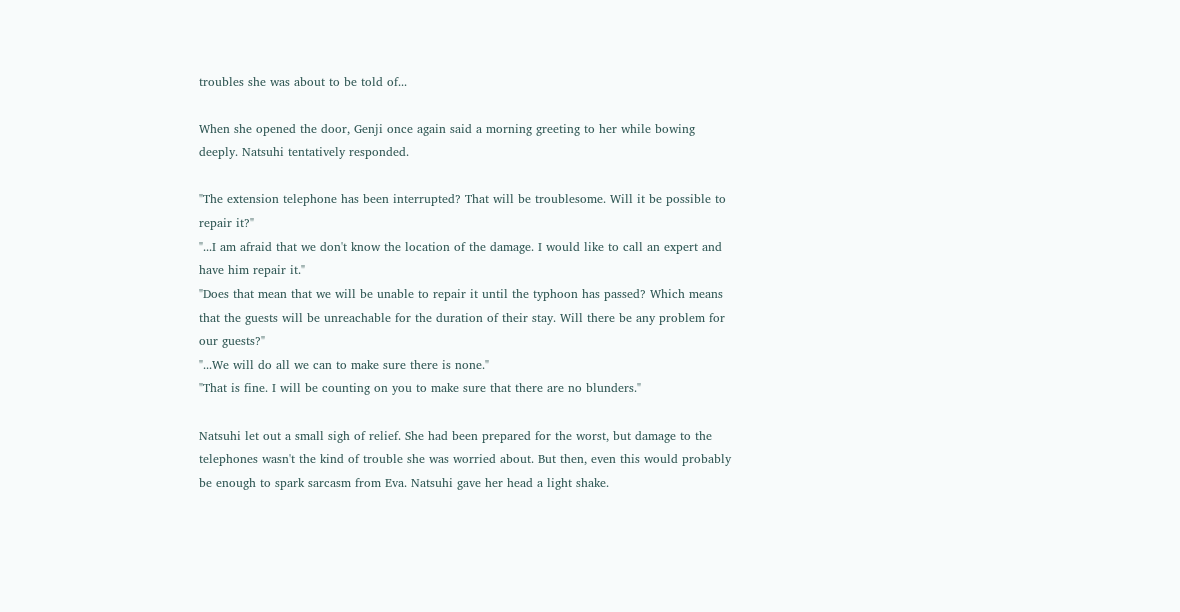troubles she was about to be told of...

When she opened the door, Genji once again said a morning greeting to her while bowing deeply. Natsuhi tentatively responded.

"The extension telephone has been interrupted? That will be troublesome. Will it be possible to repair it?"
"...I am afraid that we don't know the location of the damage. I would like to call an expert and have him repair it."
"Does that mean that we will be unable to repair it until the typhoon has passed? Which means that the guests will be unreachable for the duration of their stay. Will there be any problem for our guests?"
"...We will do all we can to make sure there is none."
"That is fine. I will be counting on you to make sure that there are no blunders."

Natsuhi let out a small sigh of relief. She had been prepared for the worst, but damage to the telephones wasn't the kind of trouble she was worried about. But then, even this would probably be enough to spark sarcasm from Eva. Natsuhi gave her head a light shake.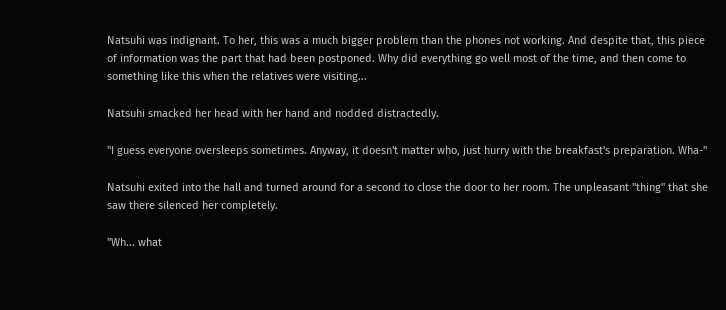Natsuhi was indignant. To her, this was a much bigger problem than the phones not working. And despite that, this piece of information was the part that had been postponed. Why did everything go well most of the time, and then come to something like this when the relatives were visiting...

Natsuhi smacked her head with her hand and nodded distractedly.

"I guess everyone oversleeps sometimes. Anyway, it doesn't matter who, just hurry with the breakfast's preparation. Wha-"

Natsuhi exited into the hall and turned around for a second to close the door to her room. The unpleasant "thing" that she saw there silenced her completely.

"Wh... what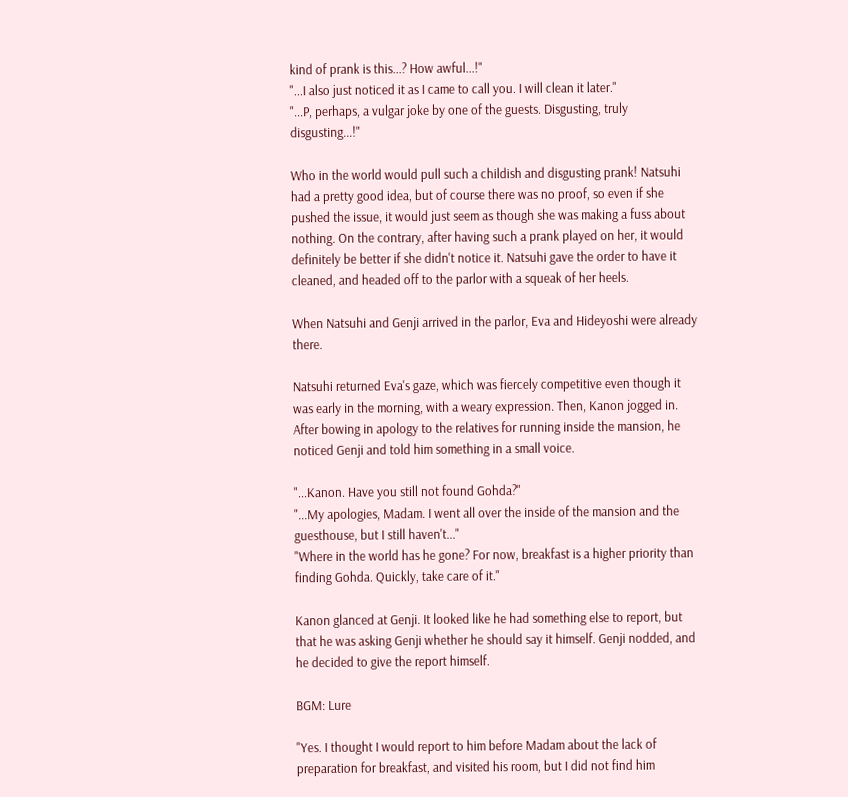kind of prank is this...? How awful...!"
"...I also just noticed it as I came to call you. I will clean it later."
"...P, perhaps, a vulgar joke by one of the guests. Disgusting, truly disgusting...!"

Who in the world would pull such a childish and disgusting prank! Natsuhi had a pretty good idea, but of course there was no proof, so even if she pushed the issue, it would just seem as though she was making a fuss about nothing. On the contrary, after having such a prank played on her, it would definitely be better if she didn't notice it. Natsuhi gave the order to have it cleaned, and headed off to the parlor with a squeak of her heels.

When Natsuhi and Genji arrived in the parlor, Eva and Hideyoshi were already there.

Natsuhi returned Eva's gaze, which was fiercely competitive even though it was early in the morning, with a weary expression. Then, Kanon jogged in. After bowing in apology to the relatives for running inside the mansion, he noticed Genji and told him something in a small voice.

"...Kanon. Have you still not found Gohda?"
"...My apologies, Madam. I went all over the inside of the mansion and the guesthouse, but I still haven't..."
"Where in the world has he gone? For now, breakfast is a higher priority than finding Gohda. Quickly, take care of it."

Kanon glanced at Genji. It looked like he had something else to report, but that he was asking Genji whether he should say it himself. Genji nodded, and he decided to give the report himself.

BGM: Lure

"Yes. I thought I would report to him before Madam about the lack of preparation for breakfast, and visited his room, but I did not find him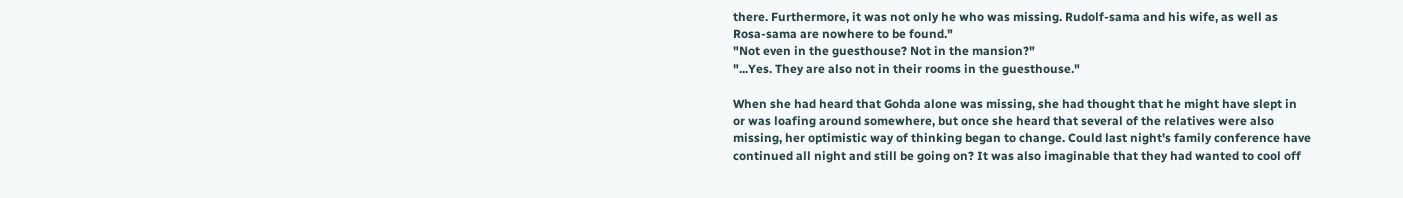there. Furthermore, it was not only he who was missing. Rudolf-sama and his wife, as well as Rosa-sama are nowhere to be found."
"Not even in the guesthouse? Not in the mansion?"
"...Yes. They are also not in their rooms in the guesthouse."

When she had heard that Gohda alone was missing, she had thought that he might have slept in or was loafing around somewhere, but once she heard that several of the relatives were also missing, her optimistic way of thinking began to change. Could last night's family conference have continued all night and still be going on? It was also imaginable that they had wanted to cool off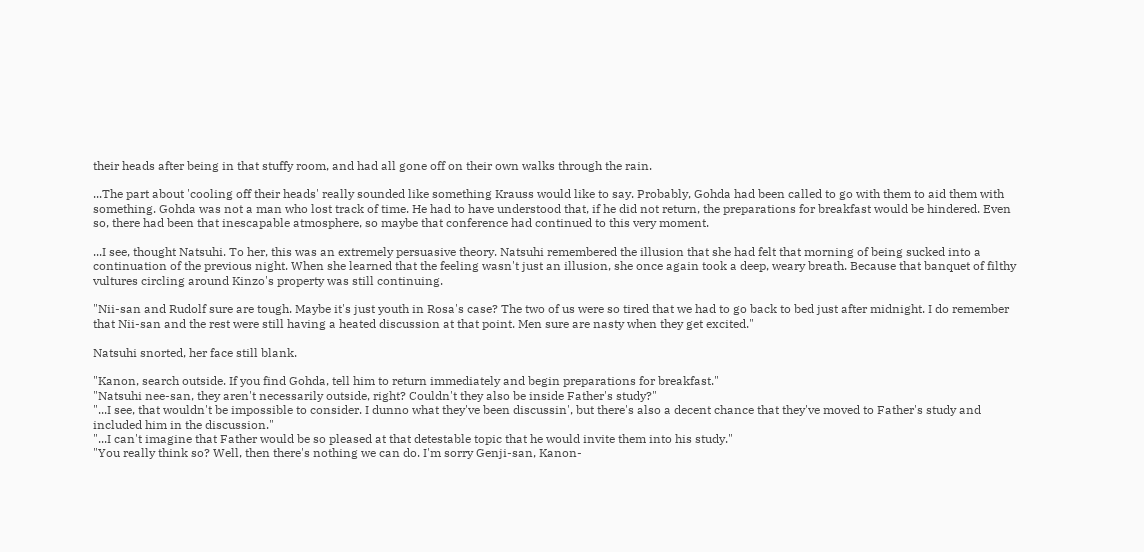their heads after being in that stuffy room, and had all gone off on their own walks through the rain.

...The part about 'cooling off their heads' really sounded like something Krauss would like to say. Probably, Gohda had been called to go with them to aid them with something. Gohda was not a man who lost track of time. He had to have understood that, if he did not return, the preparations for breakfast would be hindered. Even so, there had been that inescapable atmosphere, so maybe that conference had continued to this very moment.

...I see, thought Natsuhi. To her, this was an extremely persuasive theory. Natsuhi remembered the illusion that she had felt that morning of being sucked into a continuation of the previous night. When she learned that the feeling wasn't just an illusion, she once again took a deep, weary breath. Because that banquet of filthy vultures circling around Kinzo's property was still continuing.

"Nii-san and Rudolf sure are tough. Maybe it's just youth in Rosa's case? The two of us were so tired that we had to go back to bed just after midnight. I do remember that Nii-san and the rest were still having a heated discussion at that point. Men sure are nasty when they get excited."

Natsuhi snorted, her face still blank.

"Kanon, search outside. If you find Gohda, tell him to return immediately and begin preparations for breakfast."
"Natsuhi nee-san, they aren't necessarily outside, right? Couldn't they also be inside Father's study?"
"...I see, that wouldn't be impossible to consider. I dunno what they've been discussin', but there's also a decent chance that they've moved to Father's study and included him in the discussion."
"...I can't imagine that Father would be so pleased at that detestable topic that he would invite them into his study."
"You really think so? Well, then there's nothing we can do. I'm sorry Genji-san, Kanon-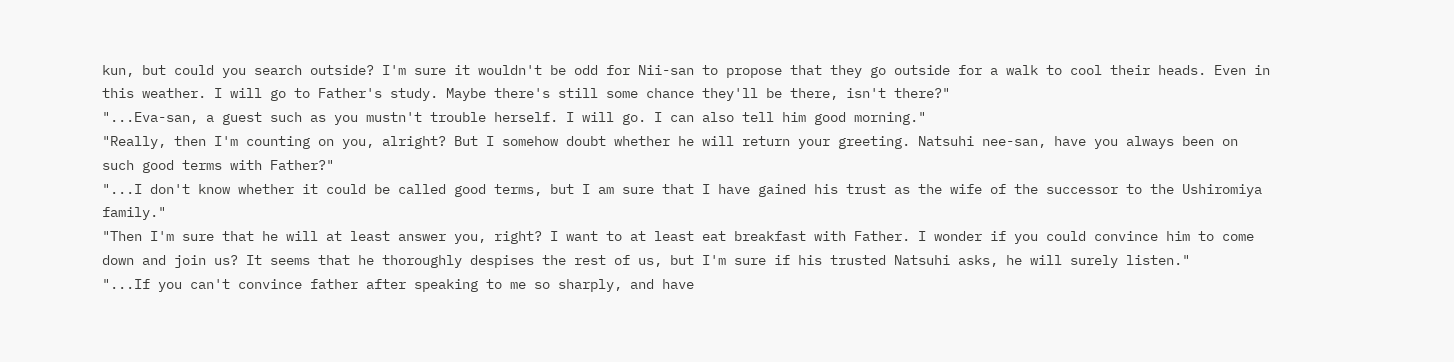kun, but could you search outside? I'm sure it wouldn't be odd for Nii-san to propose that they go outside for a walk to cool their heads. Even in this weather. I will go to Father's study. Maybe there's still some chance they'll be there, isn't there?"
"...Eva-san, a guest such as you mustn't trouble herself. I will go. I can also tell him good morning."
"Really, then I'm counting on you, alright? But I somehow doubt whether he will return your greeting. Natsuhi nee-san, have you always been on such good terms with Father?"
"...I don't know whether it could be called good terms, but I am sure that I have gained his trust as the wife of the successor to the Ushiromiya family."
"Then I'm sure that he will at least answer you, right? I want to at least eat breakfast with Father. I wonder if you could convince him to come down and join us? It seems that he thoroughly despises the rest of us, but I'm sure if his trusted Natsuhi asks, he will surely listen."
"...If you can't convince father after speaking to me so sharply, and have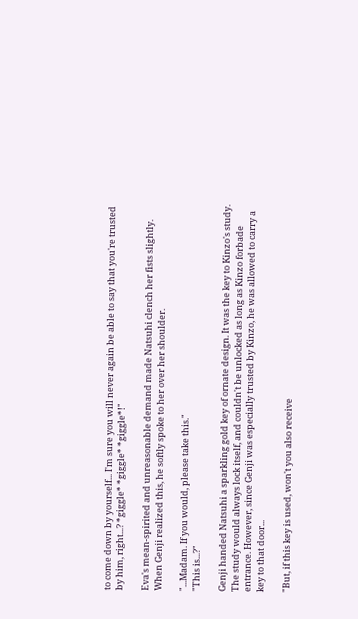to come down by yourself... I'm sure you will never again be able to say that you're trusted by him, right...? *giggle* *giggle* *giggle*!"

Eva's mean-spirited and unreasonable demand made Natsuhi clench her fists slightly. When Genji realized this, he softly spoke to her over her shoulder.

"...Madam. If you would, please take this."
"This is...?"

Genji handed Natsuhi a sparkling gold key of ornate design. It was the key to Kinzo's study. The study would always lock itself, and couldn't be unlocked as long as Kinzo forbade entrance. However, since Genji was especially trusted by Kinzo, he was allowed to carry a key to that door...

"But, if this key is used, won't you also receive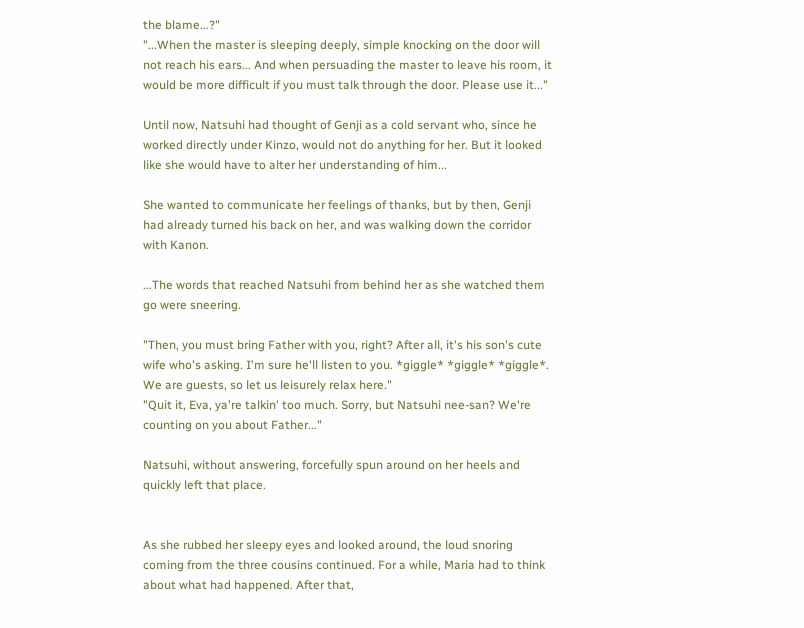the blame...?"
"...When the master is sleeping deeply, simple knocking on the door will not reach his ears... And when persuading the master to leave his room, it would be more difficult if you must talk through the door. Please use it..."

Until now, Natsuhi had thought of Genji as a cold servant who, since he worked directly under Kinzo, would not do anything for her. But it looked like she would have to alter her understanding of him...

She wanted to communicate her feelings of thanks, but by then, Genji had already turned his back on her, and was walking down the corridor with Kanon.

...The words that reached Natsuhi from behind her as she watched them go were sneering.

"Then, you must bring Father with you, right? After all, it's his son's cute wife who's asking. I'm sure he'll listen to you. *giggle* *giggle* *giggle*. We are guests, so let us leisurely relax here."
"Quit it, Eva, ya're talkin' too much. Sorry, but Natsuhi nee-san? We're counting on you about Father..."

Natsuhi, without answering, forcefully spun around on her heels and quickly left that place.


As she rubbed her sleepy eyes and looked around, the loud snoring coming from the three cousins continued. For a while, Maria had to think about what had happened. After that,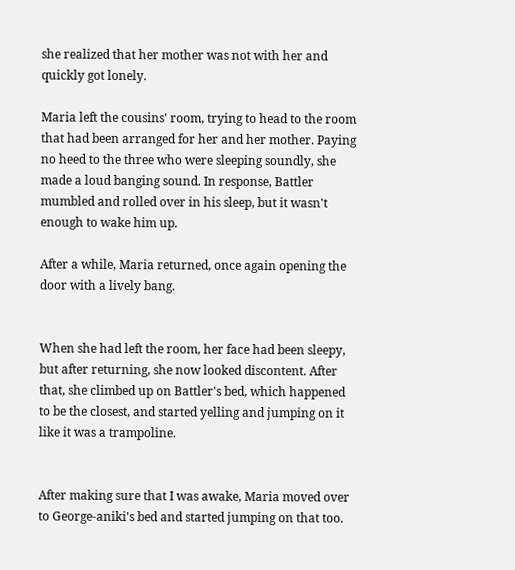she realized that her mother was not with her and quickly got lonely.

Maria left the cousins' room, trying to head to the room that had been arranged for her and her mother. Paying no heed to the three who were sleeping soundly, she made a loud banging sound. In response, Battler mumbled and rolled over in his sleep, but it wasn't enough to wake him up.

After a while, Maria returned, once again opening the door with a lively bang.


When she had left the room, her face had been sleepy, but after returning, she now looked discontent. After that, she climbed up on Battler's bed, which happened to be the closest, and started yelling and jumping on it like it was a trampoline.


After making sure that I was awake, Maria moved over to George-aniki's bed and started jumping on that too.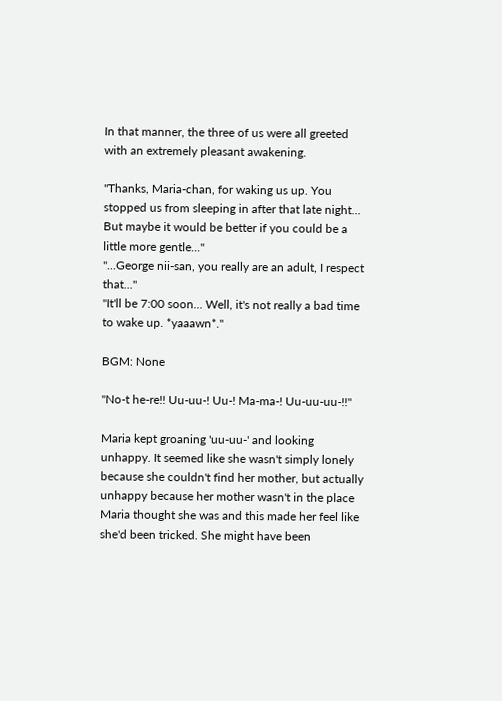In that manner, the three of us were all greeted with an extremely pleasant awakening.

"Thanks, Maria-chan, for waking us up. You stopped us from sleeping in after that late night... But maybe it would be better if you could be a little more gentle..."
"...George nii-san, you really are an adult, I respect that..."
"It'll be 7:00 soon... Well, it's not really a bad time to wake up. *yaaawn*."

BGM: None

"No-t he-re!! Uu-uu-! Uu-! Ma-ma-! Uu-uu-uu-!!"

Maria kept groaning 'uu-uu-' and looking unhappy. It seemed like she wasn't simply lonely because she couldn't find her mother, but actually unhappy because her mother wasn't in the place Maria thought she was and this made her feel like she'd been tricked. She might have been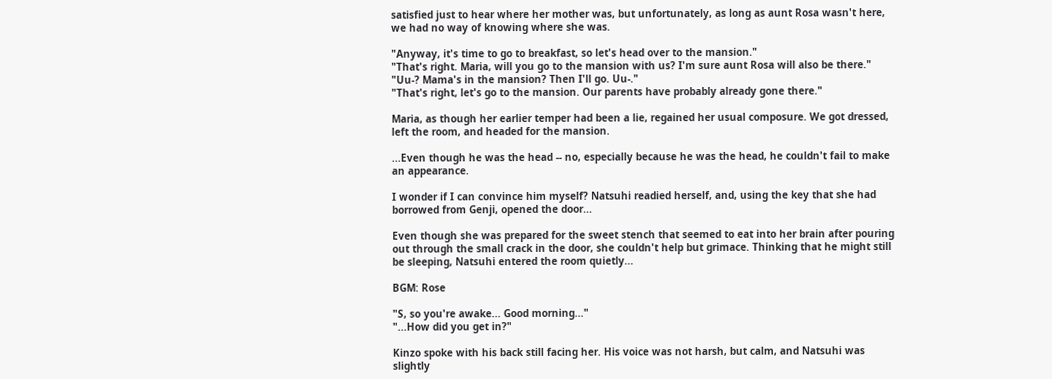satisfied just to hear where her mother was, but unfortunately, as long as aunt Rosa wasn't here, we had no way of knowing where she was.

"Anyway, it's time to go to breakfast, so let's head over to the mansion."
"That's right. Maria, will you go to the mansion with us? I'm sure aunt Rosa will also be there."
"Uu-? Mama's in the mansion? Then I'll go. Uu-."
"That's right, let's go to the mansion. Our parents have probably already gone there."

Maria, as though her earlier temper had been a lie, regained her usual composure. We got dressed, left the room, and headed for the mansion.

...Even though he was the head -- no, especially because he was the head, he couldn't fail to make an appearance.

I wonder if I can convince him myself? Natsuhi readied herself, and, using the key that she had borrowed from Genji, opened the door...

Even though she was prepared for the sweet stench that seemed to eat into her brain after pouring out through the small crack in the door, she couldn't help but grimace. Thinking that he might still be sleeping, Natsuhi entered the room quietly...

BGM: Rose

"S, so you're awake... Good morning..."
"...How did you get in?"

Kinzo spoke with his back still facing her. His voice was not harsh, but calm, and Natsuhi was slightly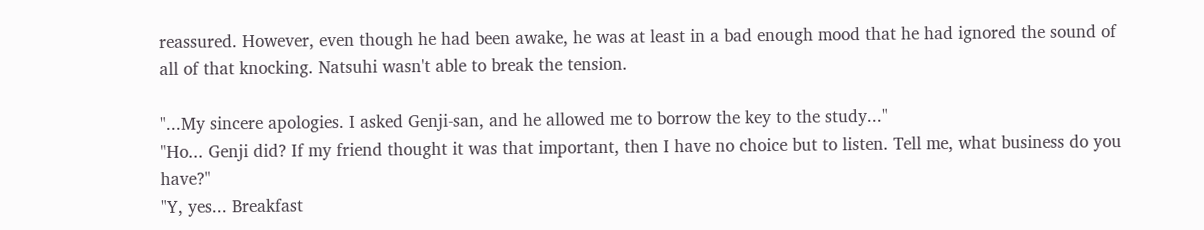reassured. However, even though he had been awake, he was at least in a bad enough mood that he had ignored the sound of all of that knocking. Natsuhi wasn't able to break the tension.

"...My sincere apologies. I asked Genji-san, and he allowed me to borrow the key to the study..."
"Ho... Genji did? If my friend thought it was that important, then I have no choice but to listen. Tell me, what business do you have?"
"Y, yes... Breakfast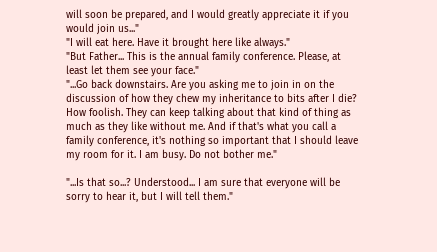will soon be prepared, and I would greatly appreciate it if you would join us..."
"I will eat here. Have it brought here like always."
"But Father... This is the annual family conference. Please, at least let them see your face."
"...Go back downstairs. Are you asking me to join in on the discussion of how they chew my inheritance to bits after I die? How foolish. They can keep talking about that kind of thing as much as they like without me. And if that's what you call a family conference, it's nothing so important that I should leave my room for it. I am busy. Do not bother me."

"...Is that so...? Understood... I am sure that everyone will be sorry to hear it, but I will tell them."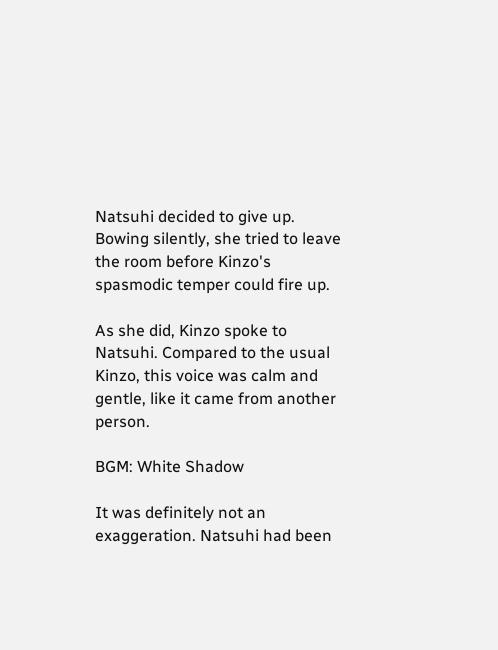Natsuhi decided to give up. Bowing silently, she tried to leave the room before Kinzo's spasmodic temper could fire up.

As she did, Kinzo spoke to Natsuhi. Compared to the usual Kinzo, this voice was calm and gentle, like it came from another person.

BGM: White Shadow

It was definitely not an exaggeration. Natsuhi had been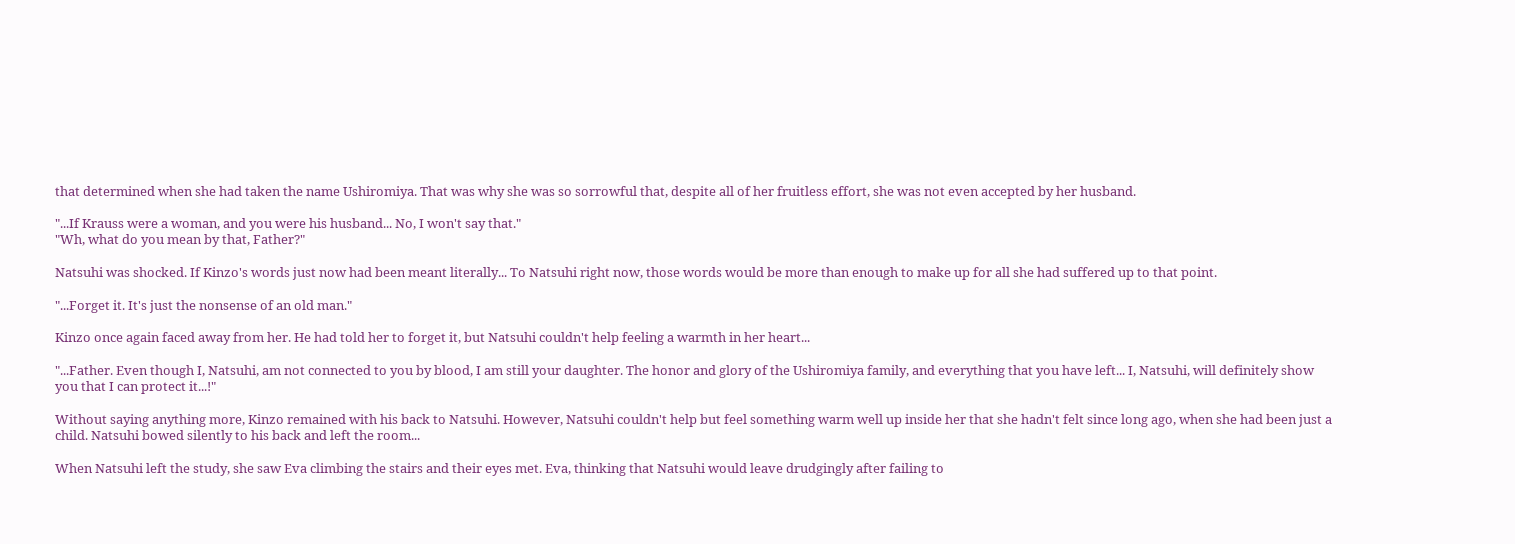that determined when she had taken the name Ushiromiya. That was why she was so sorrowful that, despite all of her fruitless effort, she was not even accepted by her husband.

"...If Krauss were a woman, and you were his husband... No, I won't say that."
"Wh, what do you mean by that, Father?"

Natsuhi was shocked. If Kinzo's words just now had been meant literally... To Natsuhi right now, those words would be more than enough to make up for all she had suffered up to that point.

"...Forget it. It's just the nonsense of an old man."

Kinzo once again faced away from her. He had told her to forget it, but Natsuhi couldn't help feeling a warmth in her heart...

"...Father. Even though I, Natsuhi, am not connected to you by blood, I am still your daughter. The honor and glory of the Ushiromiya family, and everything that you have left... I, Natsuhi, will definitely show you that I can protect it...!"

Without saying anything more, Kinzo remained with his back to Natsuhi. However, Natsuhi couldn't help but feel something warm well up inside her that she hadn't felt since long ago, when she had been just a child. Natsuhi bowed silently to his back and left the room...

When Natsuhi left the study, she saw Eva climbing the stairs and their eyes met. Eva, thinking that Natsuhi would leave drudgingly after failing to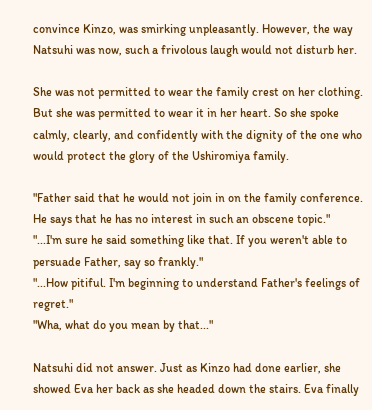convince Kinzo, was smirking unpleasantly. However, the way Natsuhi was now, such a frivolous laugh would not disturb her.

She was not permitted to wear the family crest on her clothing. But she was permitted to wear it in her heart. So she spoke calmly, clearly, and confidently with the dignity of the one who would protect the glory of the Ushiromiya family.

"Father said that he would not join in on the family conference. He says that he has no interest in such an obscene topic."
"...I'm sure he said something like that. If you weren't able to persuade Father, say so frankly."
"...How pitiful. I'm beginning to understand Father's feelings of regret."
"Wha, what do you mean by that..."

Natsuhi did not answer. Just as Kinzo had done earlier, she showed Eva her back as she headed down the stairs. Eva finally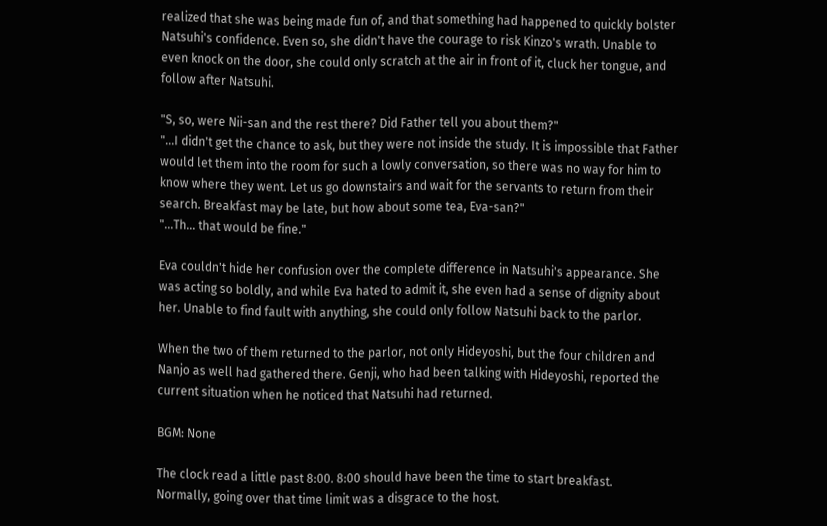realized that she was being made fun of, and that something had happened to quickly bolster Natsuhi's confidence. Even so, she didn't have the courage to risk Kinzo's wrath. Unable to even knock on the door, she could only scratch at the air in front of it, cluck her tongue, and follow after Natsuhi.

"S, so, were Nii-san and the rest there? Did Father tell you about them?"
"...I didn't get the chance to ask, but they were not inside the study. It is impossible that Father would let them into the room for such a lowly conversation, so there was no way for him to know where they went. Let us go downstairs and wait for the servants to return from their search. Breakfast may be late, but how about some tea, Eva-san?"
"...Th... that would be fine."

Eva couldn't hide her confusion over the complete difference in Natsuhi's appearance. She was acting so boldly, and while Eva hated to admit it, she even had a sense of dignity about her. Unable to find fault with anything, she could only follow Natsuhi back to the parlor.

When the two of them returned to the parlor, not only Hideyoshi, but the four children and Nanjo as well had gathered there. Genji, who had been talking with Hideyoshi, reported the current situation when he noticed that Natsuhi had returned.

BGM: None

The clock read a little past 8:00. 8:00 should have been the time to start breakfast.
Normally, going over that time limit was a disgrace to the host.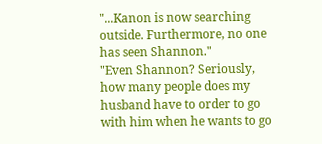"...Kanon is now searching outside. Furthermore, no one has seen Shannon."
"Even Shannon? Seriously, how many people does my husband have to order to go with him when he wants to go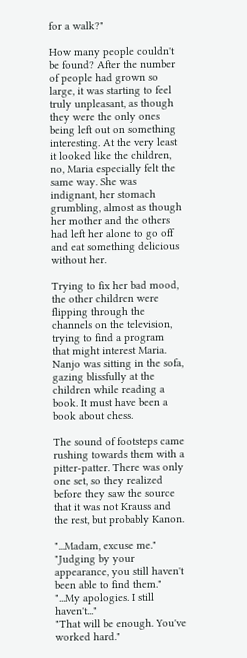for a walk?"

How many people couldn't be found? After the number of people had grown so large, it was starting to feel truly unpleasant, as though they were the only ones being left out on something interesting. At the very least it looked like the children, no, Maria especially felt the same way. She was indignant, her stomach grumbling, almost as though her mother and the others had left her alone to go off and eat something delicious without her.

Trying to fix her bad mood, the other children were flipping through the channels on the television, trying to find a program that might interest Maria. Nanjo was sitting in the sofa, gazing blissfully at the children while reading a book. It must have been a book about chess.

The sound of footsteps came rushing towards them with a pitter-patter. There was only one set, so they realized before they saw the source that it was not Krauss and the rest, but probably Kanon.

"...Madam, excuse me."
"Judging by your appearance, you still haven't been able to find them."
"...My apologies. I still haven't..."
"That will be enough. You've worked hard."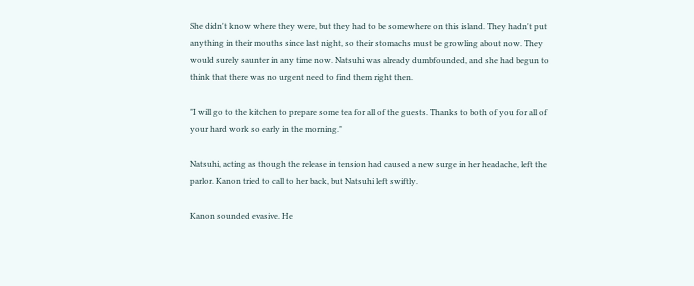She didn't know where they were, but they had to be somewhere on this island. They hadn't put anything in their mouths since last night, so their stomachs must be growling about now. They would surely saunter in any time now. Natsuhi was already dumbfounded, and she had begun to think that there was no urgent need to find them right then.

"I will go to the kitchen to prepare some tea for all of the guests. Thanks to both of you for all of your hard work so early in the morning."

Natsuhi, acting as though the release in tension had caused a new surge in her headache, left the parlor. Kanon tried to call to her back, but Natsuhi left swiftly.

Kanon sounded evasive. He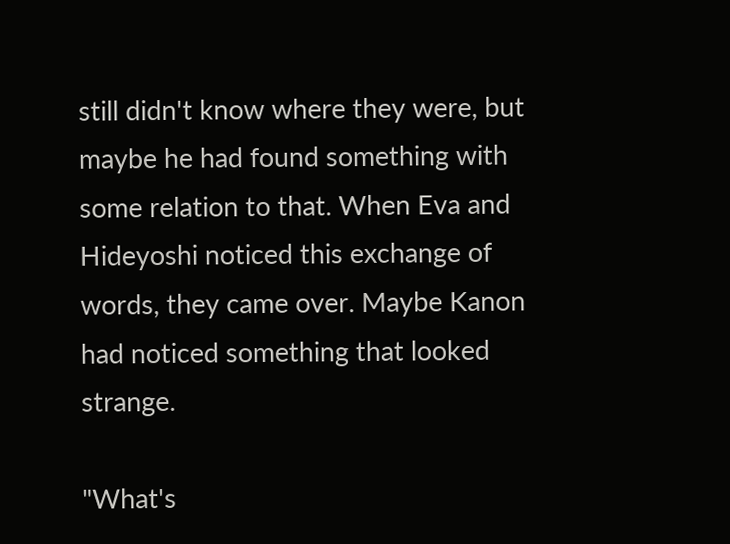still didn't know where they were, but maybe he had found something with some relation to that. When Eva and Hideyoshi noticed this exchange of words, they came over. Maybe Kanon had noticed something that looked strange.

"What's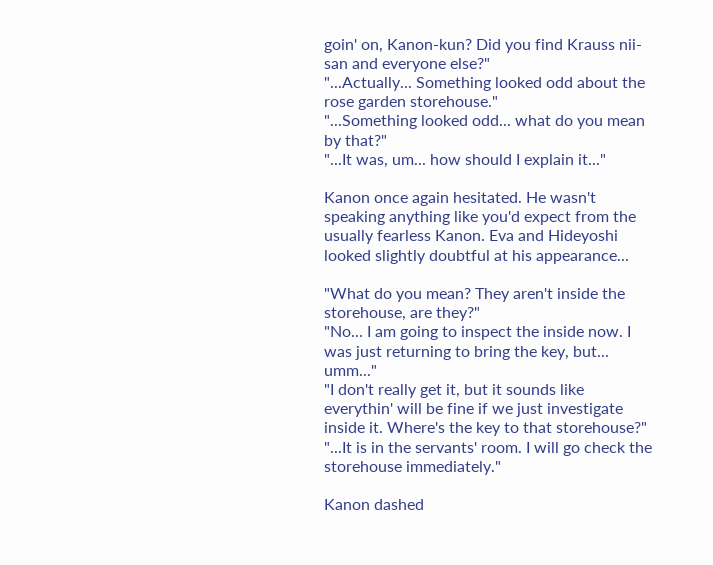goin' on, Kanon-kun? Did you find Krauss nii-san and everyone else?"
"...Actually... Something looked odd about the rose garden storehouse."
"...Something looked odd... what do you mean by that?"
"...It was, um... how should I explain it..."

Kanon once again hesitated. He wasn't speaking anything like you'd expect from the usually fearless Kanon. Eva and Hideyoshi looked slightly doubtful at his appearance...

"What do you mean? They aren't inside the storehouse, are they?"
"No... I am going to inspect the inside now. I was just returning to bring the key, but... umm..."
"I don't really get it, but it sounds like everythin' will be fine if we just investigate inside it. Where's the key to that storehouse?"
"...It is in the servants' room. I will go check the storehouse immediately."

Kanon dashed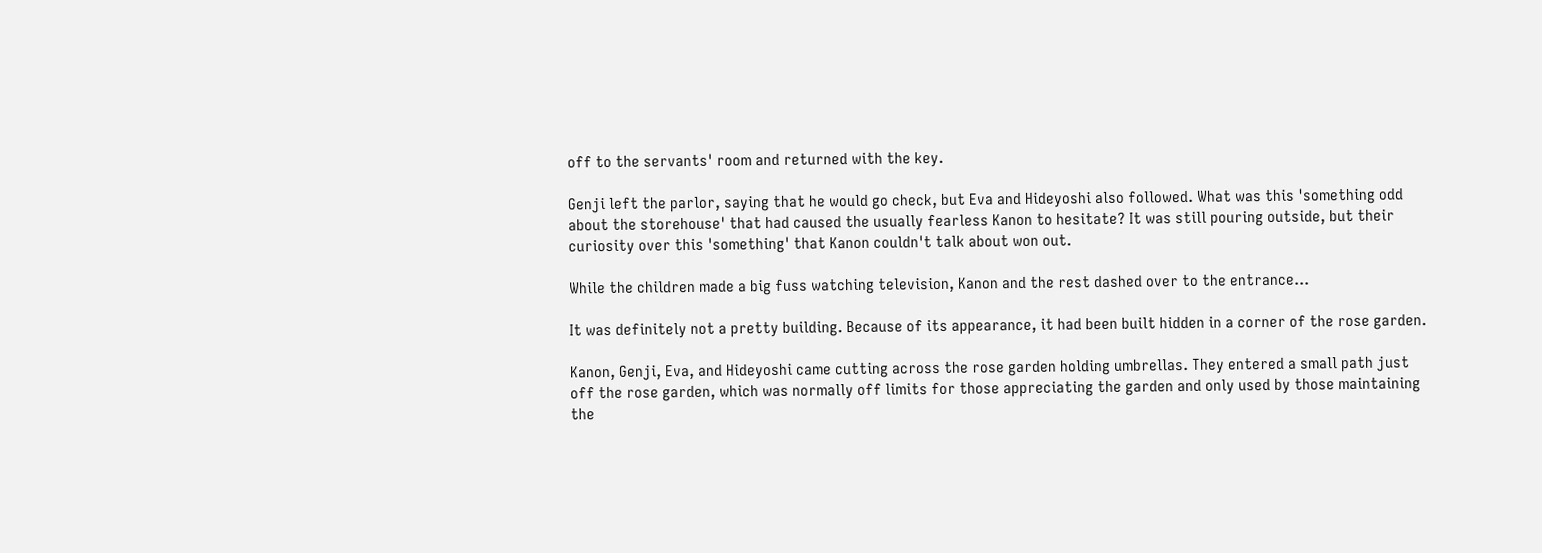off to the servants' room and returned with the key.

Genji left the parlor, saying that he would go check, but Eva and Hideyoshi also followed. What was this 'something odd about the storehouse' that had caused the usually fearless Kanon to hesitate? It was still pouring outside, but their curiosity over this 'something' that Kanon couldn't talk about won out.

While the children made a big fuss watching television, Kanon and the rest dashed over to the entrance...

It was definitely not a pretty building. Because of its appearance, it had been built hidden in a corner of the rose garden.

Kanon, Genji, Eva, and Hideyoshi came cutting across the rose garden holding umbrellas. They entered a small path just off the rose garden, which was normally off limits for those appreciating the garden and only used by those maintaining the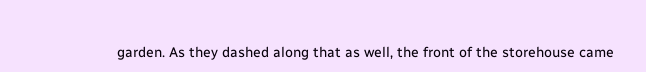garden. As they dashed along that as well, the front of the storehouse came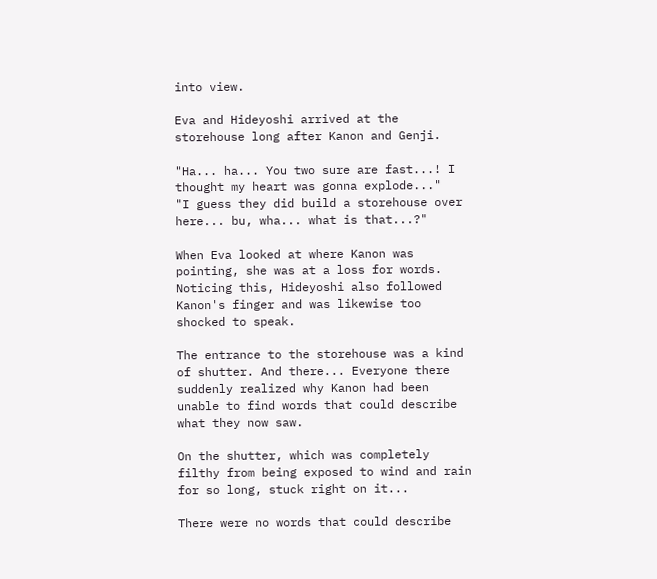into view.

Eva and Hideyoshi arrived at the storehouse long after Kanon and Genji.

"Ha... ha... You two sure are fast...! I thought my heart was gonna explode..."
"I guess they did build a storehouse over here... bu, wha... what is that...?"

When Eva looked at where Kanon was pointing, she was at a loss for words. Noticing this, Hideyoshi also followed Kanon's finger and was likewise too shocked to speak.

The entrance to the storehouse was a kind of shutter. And there... Everyone there suddenly realized why Kanon had been unable to find words that could describe what they now saw.

On the shutter, which was completely filthy from being exposed to wind and rain for so long, stuck right on it...

There were no words that could describe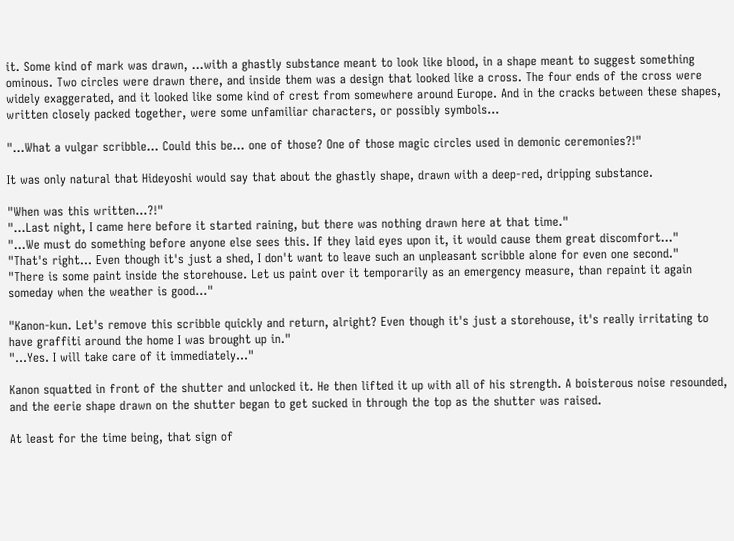it. Some kind of mark was drawn, ...with a ghastly substance meant to look like blood, in a shape meant to suggest something ominous. Two circles were drawn there, and inside them was a design that looked like a cross. The four ends of the cross were widely exaggerated, and it looked like some kind of crest from somewhere around Europe. And in the cracks between these shapes, written closely packed together, were some unfamiliar characters, or possibly symbols...

"...What a vulgar scribble... Could this be... one of those? One of those magic circles used in demonic ceremonies?!"

It was only natural that Hideyoshi would say that about the ghastly shape, drawn with a deep-red, dripping substance.

"When was this written...?!"
"...Last night, I came here before it started raining, but there was nothing drawn here at that time."
"...We must do something before anyone else sees this. If they laid eyes upon it, it would cause them great discomfort..."
"That's right... Even though it's just a shed, I don't want to leave such an unpleasant scribble alone for even one second."
"There is some paint inside the storehouse. Let us paint over it temporarily as an emergency measure, than repaint it again someday when the weather is good..."

"Kanon-kun. Let's remove this scribble quickly and return, alright? Even though it's just a storehouse, it's really irritating to have graffiti around the home I was brought up in."
"...Yes. I will take care of it immediately..."

Kanon squatted in front of the shutter and unlocked it. He then lifted it up with all of his strength. A boisterous noise resounded, and the eerie shape drawn on the shutter began to get sucked in through the top as the shutter was raised.

At least for the time being, that sign of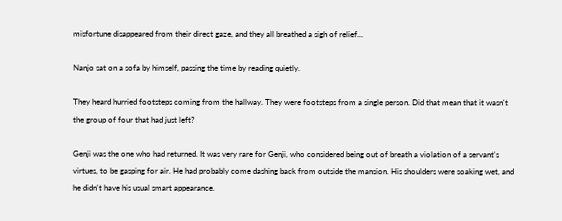misfortune disappeared from their direct gaze, and they all breathed a sigh of relief...

Nanjo sat on a sofa by himself, passing the time by reading quietly.

They heard hurried footsteps coming from the hallway. They were footsteps from a single person. Did that mean that it wasn't the group of four that had just left?

Genji was the one who had returned. It was very rare for Genji, who considered being out of breath a violation of a servant's virtues, to be gasping for air. He had probably come dashing back from outside the mansion. His shoulders were soaking wet, and he didn't have his usual smart appearance.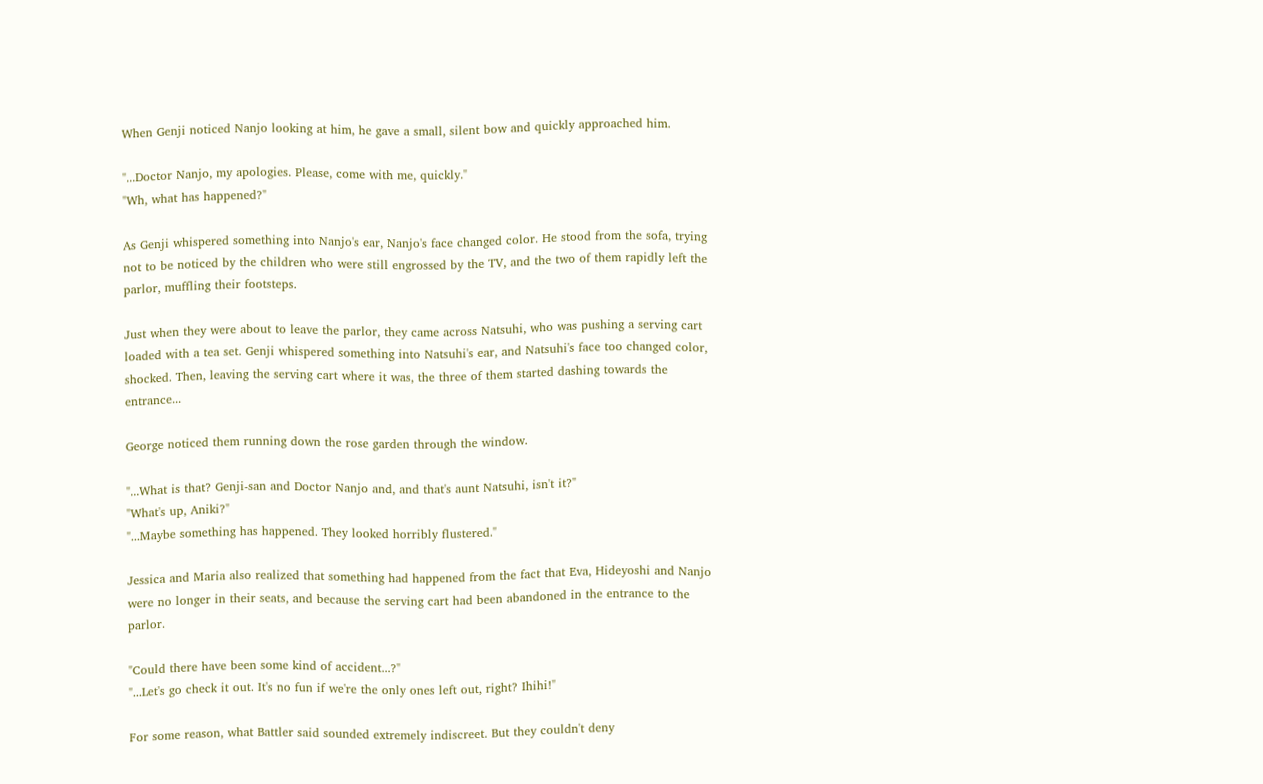When Genji noticed Nanjo looking at him, he gave a small, silent bow and quickly approached him.

"...Doctor Nanjo, my apologies. Please, come with me, quickly."
"Wh, what has happened?"

As Genji whispered something into Nanjo's ear, Nanjo's face changed color. He stood from the sofa, trying not to be noticed by the children who were still engrossed by the TV, and the two of them rapidly left the parlor, muffling their footsteps.

Just when they were about to leave the parlor, they came across Natsuhi, who was pushing a serving cart loaded with a tea set. Genji whispered something into Natsuhi's ear, and Natsuhi's face too changed color, shocked. Then, leaving the serving cart where it was, the three of them started dashing towards the entrance...

George noticed them running down the rose garden through the window.

"...What is that? Genji-san and Doctor Nanjo and, and that's aunt Natsuhi, isn't it?"
"What's up, Aniki?"
"...Maybe something has happened. They looked horribly flustered."

Jessica and Maria also realized that something had happened from the fact that Eva, Hideyoshi and Nanjo were no longer in their seats, and because the serving cart had been abandoned in the entrance to the parlor.

"Could there have been some kind of accident...?"
"...Let's go check it out. It's no fun if we're the only ones left out, right? Ihihi!"

For some reason, what Battler said sounded extremely indiscreet. But they couldn't deny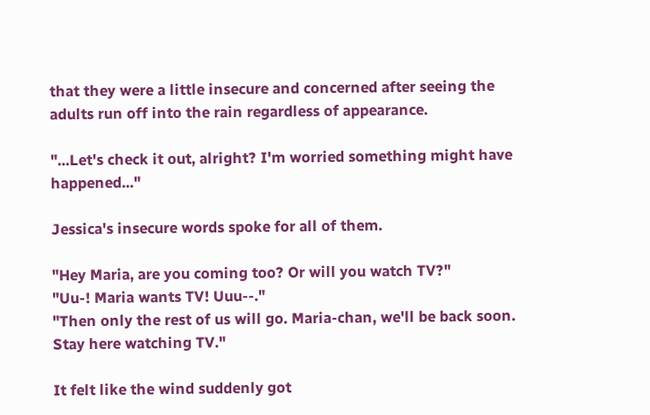that they were a little insecure and concerned after seeing the adults run off into the rain regardless of appearance.

"...Let's check it out, alright? I'm worried something might have happened..."

Jessica's insecure words spoke for all of them.

"Hey Maria, are you coming too? Or will you watch TV?"
"Uu-! Maria wants TV! Uuu--."
"Then only the rest of us will go. Maria-chan, we'll be back soon. Stay here watching TV."

It felt like the wind suddenly got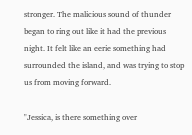stronger. The malicious sound of thunder began to ring out like it had the previous night. It felt like an eerie something had surrounded the island, and was trying to stop us from moving forward.

"Jessica, is there something over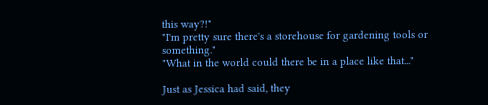this way?!"
"I'm pretty sure there's a storehouse for gardening tools or something."
"What in the world could there be in a place like that..."

Just as Jessica had said, they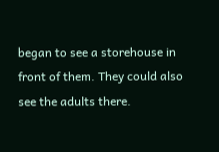began to see a storehouse in front of them. They could also see the adults there.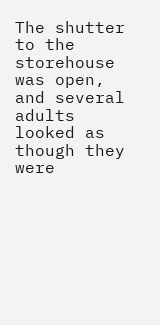The shutter to the storehouse was open, and several adults looked as though they were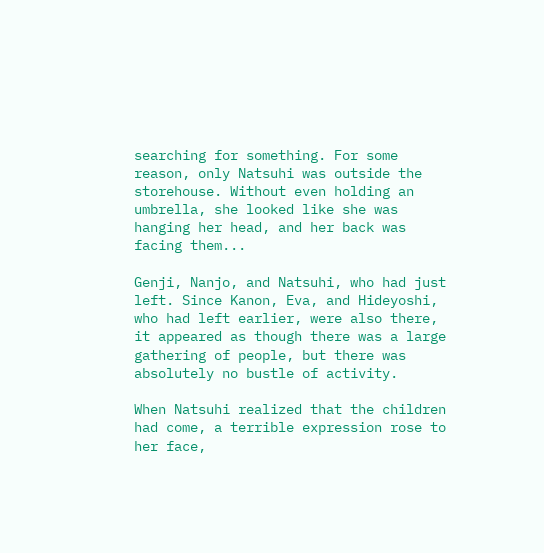searching for something. For some reason, only Natsuhi was outside the storehouse. Without even holding an umbrella, she looked like she was hanging her head, and her back was facing them...

Genji, Nanjo, and Natsuhi, who had just left. Since Kanon, Eva, and Hideyoshi, who had left earlier, were also there, it appeared as though there was a large gathering of people, but there was absolutely no bustle of activity.

When Natsuhi realized that the children had come, a terrible expression rose to her face,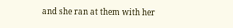and she ran at them with her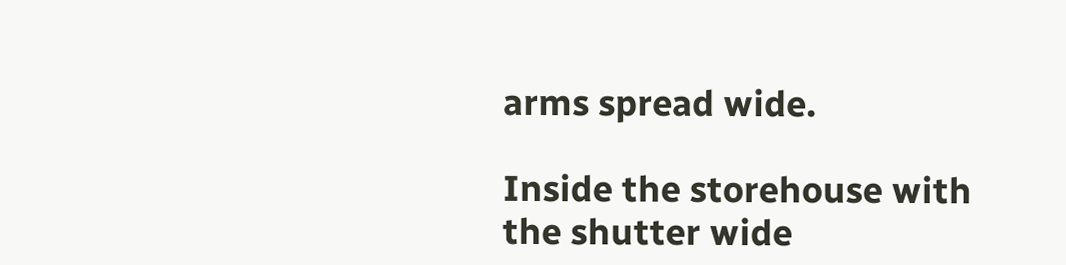arms spread wide.

Inside the storehouse with the shutter wide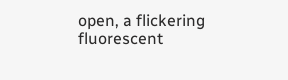open, a flickering fluorescent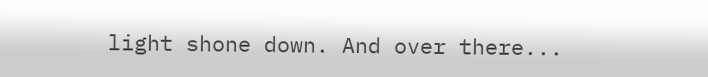light shone down. And over there...